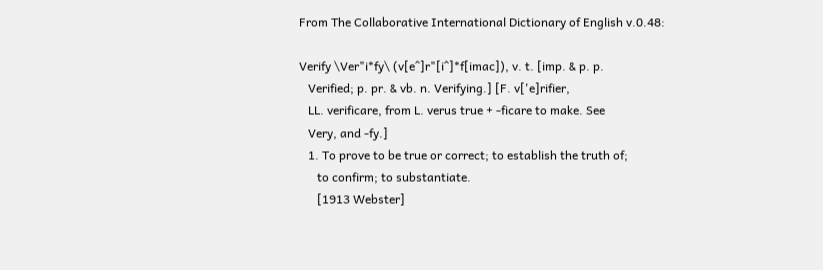From The Collaborative International Dictionary of English v.0.48:

Verify \Ver"i*fy\ (v[e^]r"[i^]*f[imac]), v. t. [imp. & p. p.
   Verified; p. pr. & vb. n. Verifying.] [F. v['e]rifier,
   LL. verificare, from L. verus true + -ficare to make. See
   Very, and -fy.]
   1. To prove to be true or correct; to establish the truth of;
      to confirm; to substantiate.
      [1913 Webster]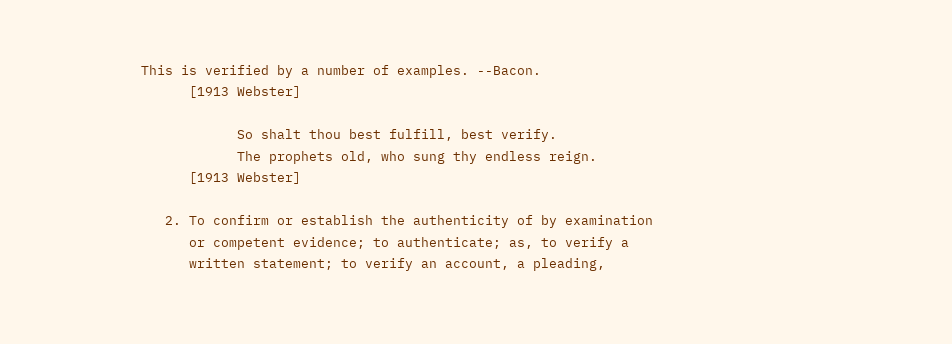This is verified by a number of examples. --Bacon.
      [1913 Webster]

            So shalt thou best fulfill, best verify.
            The prophets old, who sung thy endless reign.
      [1913 Webster]

   2. To confirm or establish the authenticity of by examination
      or competent evidence; to authenticate; as, to verify a
      written statement; to verify an account, a pleading,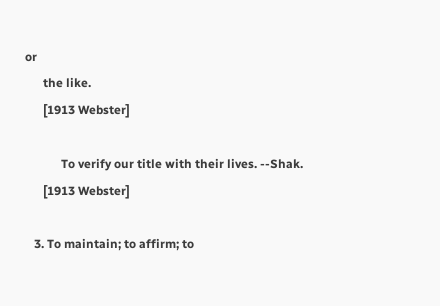or
      the like.
      [1913 Webster]

            To verify our title with their lives. --Shak.
      [1913 Webster]

   3. To maintain; to affirm; to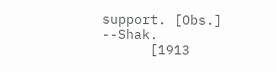support. [Obs.] --Shak.
      [1913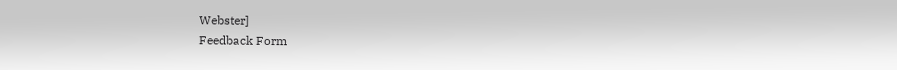Webster]
Feedback Form